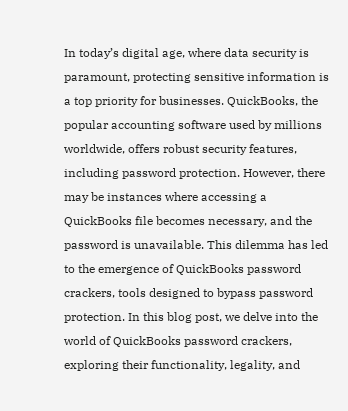In today’s digital age, where data security is paramount, protecting sensitive information is a top priority for businesses. QuickBooks, the popular accounting software used by millions worldwide, offers robust security features, including password protection. However, there may be instances where accessing a QuickBooks file becomes necessary, and the password is unavailable. This dilemma has led to the emergence of QuickBooks password crackers, tools designed to bypass password protection. In this blog post, we delve into the world of QuickBooks password crackers, exploring their functionality, legality, and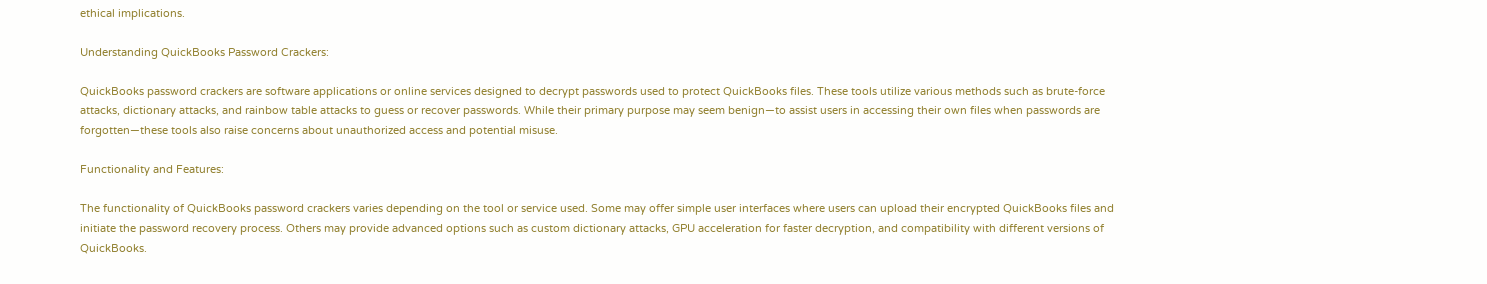ethical implications.

Understanding QuickBooks Password Crackers:

QuickBooks password crackers are software applications or online services designed to decrypt passwords used to protect QuickBooks files. These tools utilize various methods such as brute-force attacks, dictionary attacks, and rainbow table attacks to guess or recover passwords. While their primary purpose may seem benign—to assist users in accessing their own files when passwords are forgotten—these tools also raise concerns about unauthorized access and potential misuse.

Functionality and Features:

The functionality of QuickBooks password crackers varies depending on the tool or service used. Some may offer simple user interfaces where users can upload their encrypted QuickBooks files and initiate the password recovery process. Others may provide advanced options such as custom dictionary attacks, GPU acceleration for faster decryption, and compatibility with different versions of QuickBooks.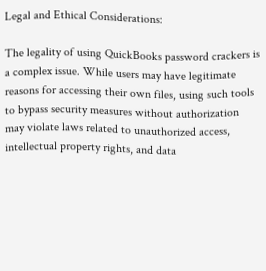Legal and Ethical Considerations:

The legality of using QuickBooks password crackers is a complex issue. While users may have legitimate reasons for accessing their own files, using such tools to bypass security measures without authorization may violate laws related to unauthorized access, intellectual property rights, and data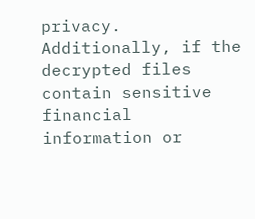privacy. Additionally, if the decrypted files contain sensitive financial information or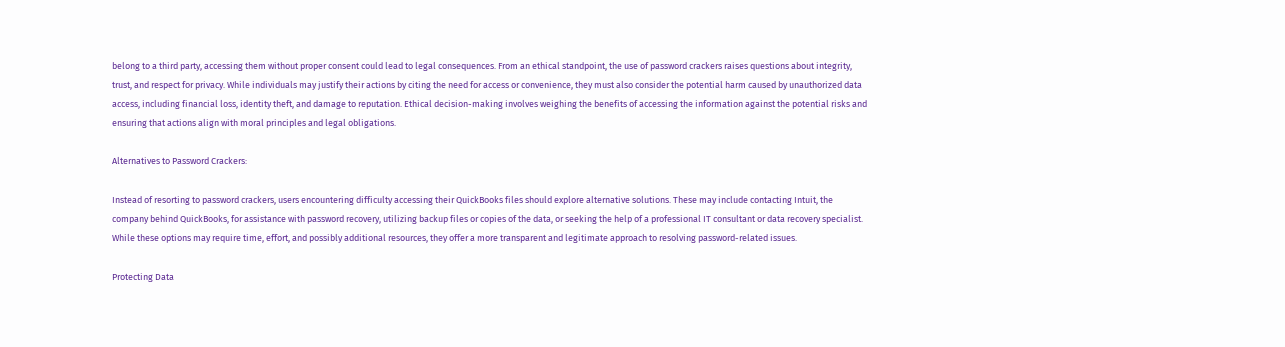belong to a third party, accessing them without proper consent could lead to legal consequences. From an ethical standpoint, the use of password crackers raises questions about integrity, trust, and respect for privacy. While individuals may justify their actions by citing the need for access or convenience, they must also consider the potential harm caused by unauthorized data access, including financial loss, identity theft, and damage to reputation. Ethical decision-making involves weighing the benefits of accessing the information against the potential risks and ensuring that actions align with moral principles and legal obligations.

Alternatives to Password Crackers:

Instead of resorting to password crackers, users encountering difficulty accessing their QuickBooks files should explore alternative solutions. These may include contacting Intuit, the company behind QuickBooks, for assistance with password recovery, utilizing backup files or copies of the data, or seeking the help of a professional IT consultant or data recovery specialist. While these options may require time, effort, and possibly additional resources, they offer a more transparent and legitimate approach to resolving password-related issues.

Protecting Data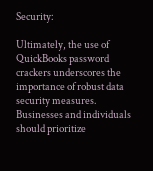Security:

Ultimately, the use of QuickBooks password crackers underscores the importance of robust data security measures. Businesses and individuals should prioritize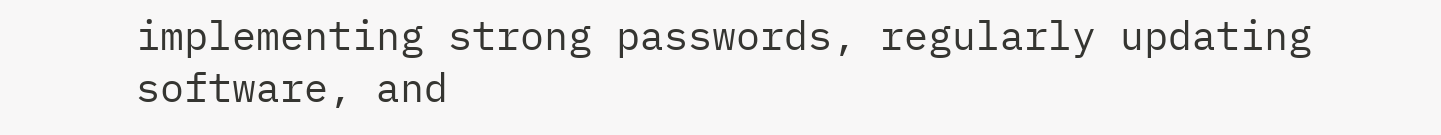implementing strong passwords, regularly updating software, and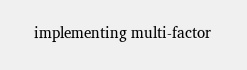implementing multi-factor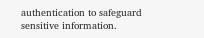authentication to safeguard sensitive information.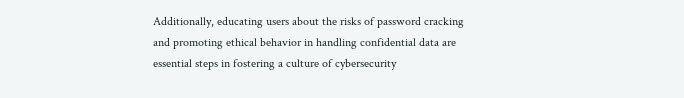Additionally, educating users about the risks of password cracking and promoting ethical behavior in handling confidential data are essential steps in fostering a culture of cybersecurity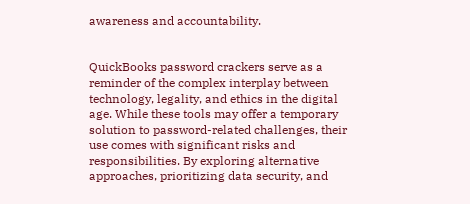awareness and accountability.


QuickBooks password crackers serve as a reminder of the complex interplay between technology, legality, and ethics in the digital age. While these tools may offer a temporary solution to password-related challenges, their use comes with significant risks and responsibilities. By exploring alternative approaches, prioritizing data security, and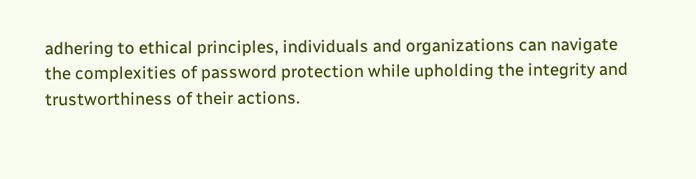adhering to ethical principles, individuals and organizations can navigate the complexities of password protection while upholding the integrity and trustworthiness of their actions.